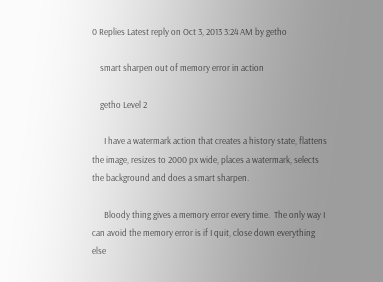0 Replies Latest reply on Oct 3, 2013 3:24 AM by getho

    smart sharpen out of memory error in action

    getho Level 2

      I have a watermark action that creates a history state, flattens the image, resizes to 2000 px wide, places a watermark, selects the background and does a smart sharpen.

      Bloody thing gives a memory error every time.  The only way I can avoid the memory error is if I quit, close down everything else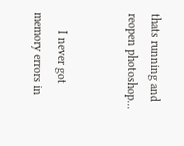thats running and reopen photoshop...


      I never got memory errors in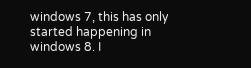windows 7, this has only started happening in windows 8. I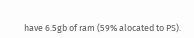have 6.5gb of ram (59% alocated to PS).